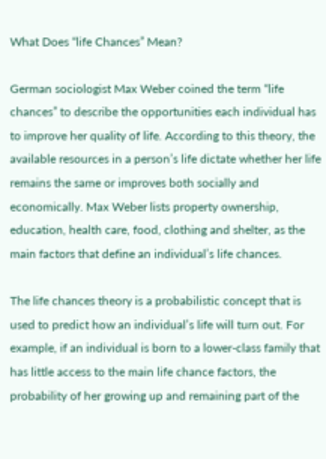What Does “life Chances” Mean?

German sociologist Max Weber coined the term “life chances” to describe the opportunities each individual has to improve her quality of life. According to this theory, the available resources in a person’s life dictate whether her life remains the same or improves both socially and economically. Max Weber lists property ownership, education, health care, food, clothing and shelter, as the main factors that define an individual’s life chances.

The life chances theory is a probabilistic concept that is used to predict how an individual’s life will turn out. For example, if an individual is born to a lower-class family that has little access to the main life chance factors, the probability of her growing up and remaining part of the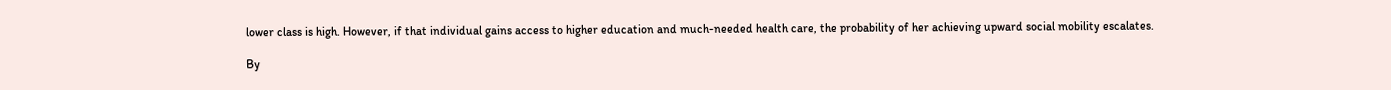lower class is high. However, if that individual gains access to higher education and much-needed health care, the probability of her achieving upward social mobility escalates.

By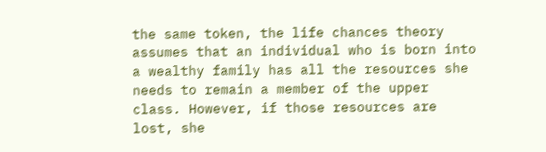the same token, the life chances theory assumes that an individual who is born into a wealthy family has all the resources she needs to remain a member of the upper class. However, if those resources are lost, she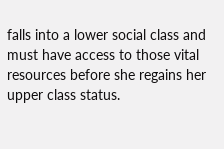falls into a lower social class and must have access to those vital resources before she regains her upper class status.